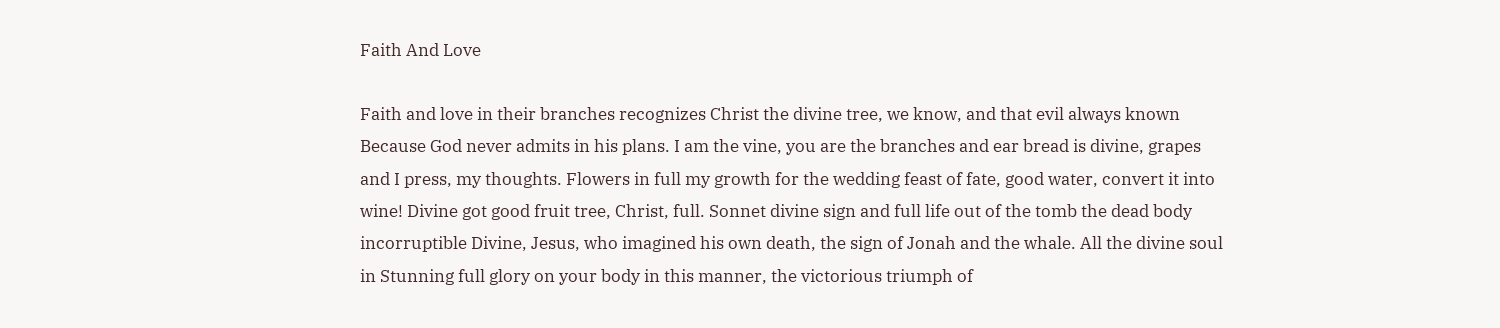Faith And Love

Faith and love in their branches recognizes Christ the divine tree, we know, and that evil always known Because God never admits in his plans. I am the vine, you are the branches and ear bread is divine, grapes and I press, my thoughts. Flowers in full my growth for the wedding feast of fate, good water, convert it into wine! Divine got good fruit tree, Christ, full. Sonnet divine sign and full life out of the tomb the dead body incorruptible Divine, Jesus, who imagined his own death, the sign of Jonah and the whale. All the divine soul in Stunning full glory on your body in this manner, the victorious triumph of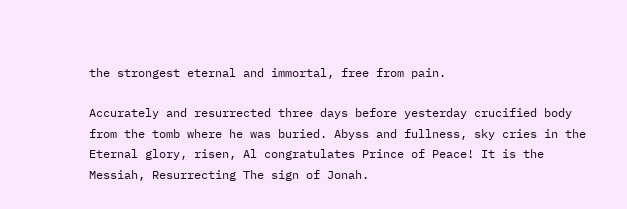the strongest eternal and immortal, free from pain.

Accurately and resurrected three days before yesterday crucified body from the tomb where he was buried. Abyss and fullness, sky cries in the Eternal glory, risen, Al congratulates Prince of Peace! It is the Messiah, Resurrecting The sign of Jonah.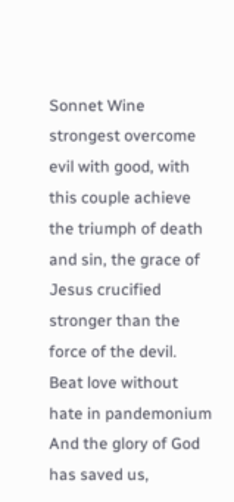Sonnet Wine strongest overcome evil with good, with this couple achieve the triumph of death and sin, the grace of Jesus crucified stronger than the force of the devil. Beat love without hate in pandemonium And the glory of God has saved us,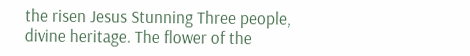the risen Jesus Stunning Three people, divine heritage. The flower of the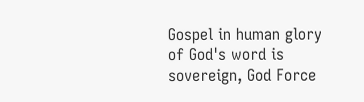Gospel in human glory of God's word is sovereign, God Force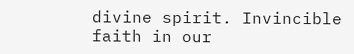divine spirit. Invincible faith in our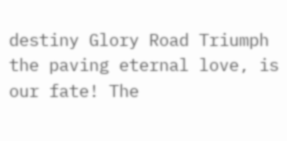destiny Glory Road Triumph the paving eternal love, is our fate! The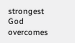strongest God overcomes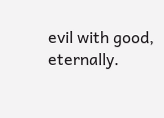evil with good, eternally.